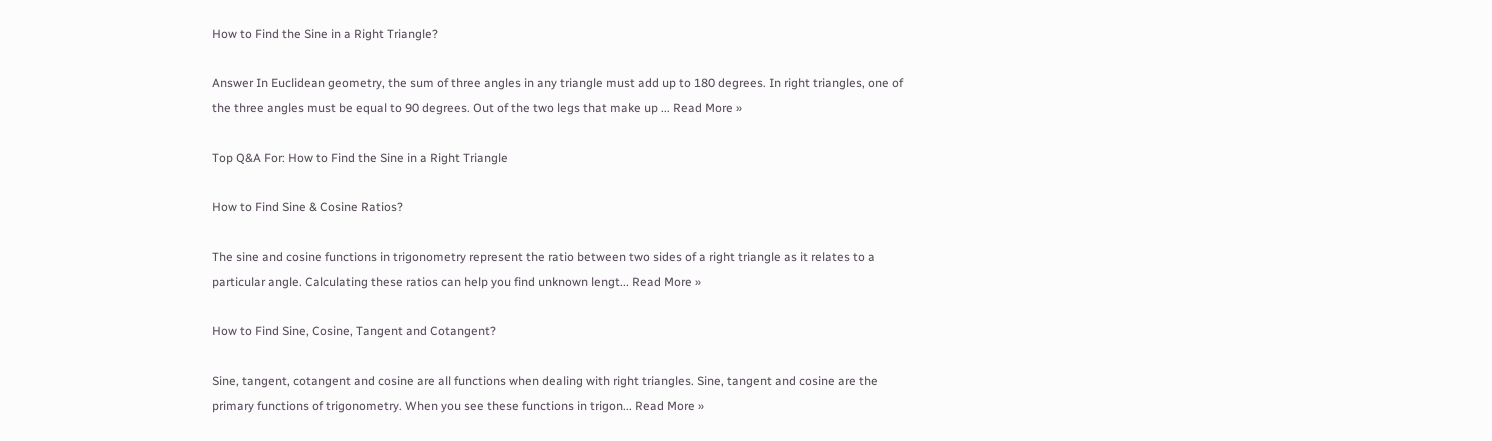How to Find the Sine in a Right Triangle?

Answer In Euclidean geometry, the sum of three angles in any triangle must add up to 180 degrees. In right triangles, one of the three angles must be equal to 90 degrees. Out of the two legs that make up ... Read More »

Top Q&A For: How to Find the Sine in a Right Triangle

How to Find Sine & Cosine Ratios?

The sine and cosine functions in trigonometry represent the ratio between two sides of a right triangle as it relates to a particular angle. Calculating these ratios can help you find unknown lengt... Read More »

How to Find Sine, Cosine, Tangent and Cotangent?

Sine, tangent, cotangent and cosine are all functions when dealing with right triangles. Sine, tangent and cosine are the primary functions of trigonometry. When you see these functions in trigon... Read More »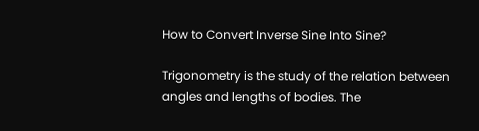How to Convert Inverse Sine Into Sine?

Trigonometry is the study of the relation between angles and lengths of bodies. The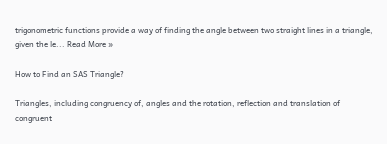trigonometric functions provide a way of finding the angle between two straight lines in a triangle, given the le... Read More »

How to Find an SAS Triangle?

Triangles, including congruency of, angles and the rotation, reflection and translation of congruent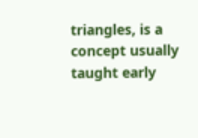triangles, is a concept usually taught early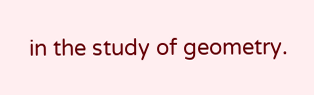in the study of geometry.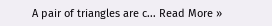A pair of triangles are c... Read More »